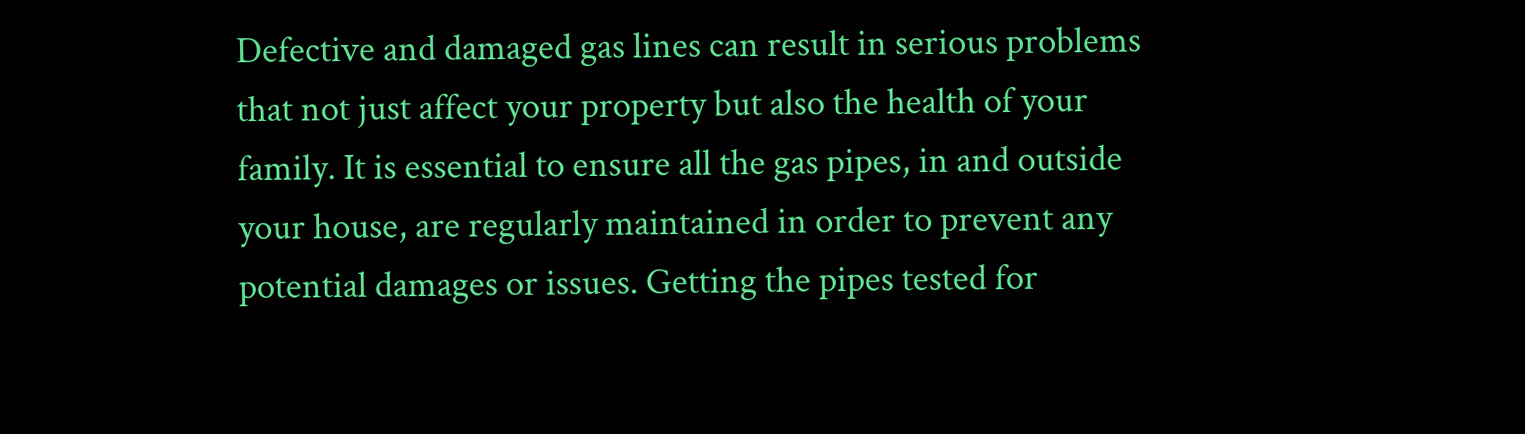Defective and damaged gas lines can result in serious problems that not just affect your property but also the health of your family. It is essential to ensure all the gas pipes, in and outside your house, are regularly maintained in order to prevent any potential damages or issues. Getting the pipes tested for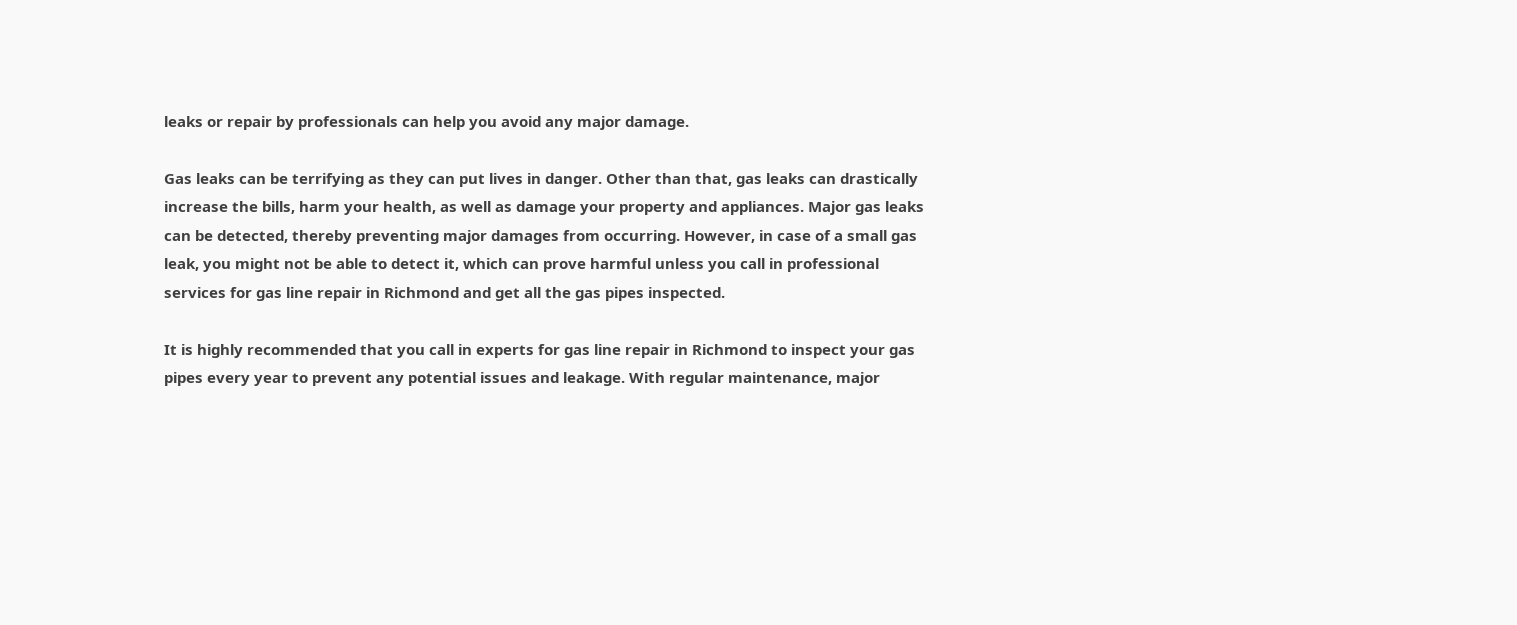leaks or repair by professionals can help you avoid any major damage.

Gas leaks can be terrifying as they can put lives in danger. Other than that, gas leaks can drastically increase the bills, harm your health, as well as damage your property and appliances. Major gas leaks can be detected, thereby preventing major damages from occurring. However, in case of a small gas leak, you might not be able to detect it, which can prove harmful unless you call in professional services for gas line repair in Richmond and get all the gas pipes inspected.

It is highly recommended that you call in experts for gas line repair in Richmond to inspect your gas pipes every year to prevent any potential issues and leakage. With regular maintenance, major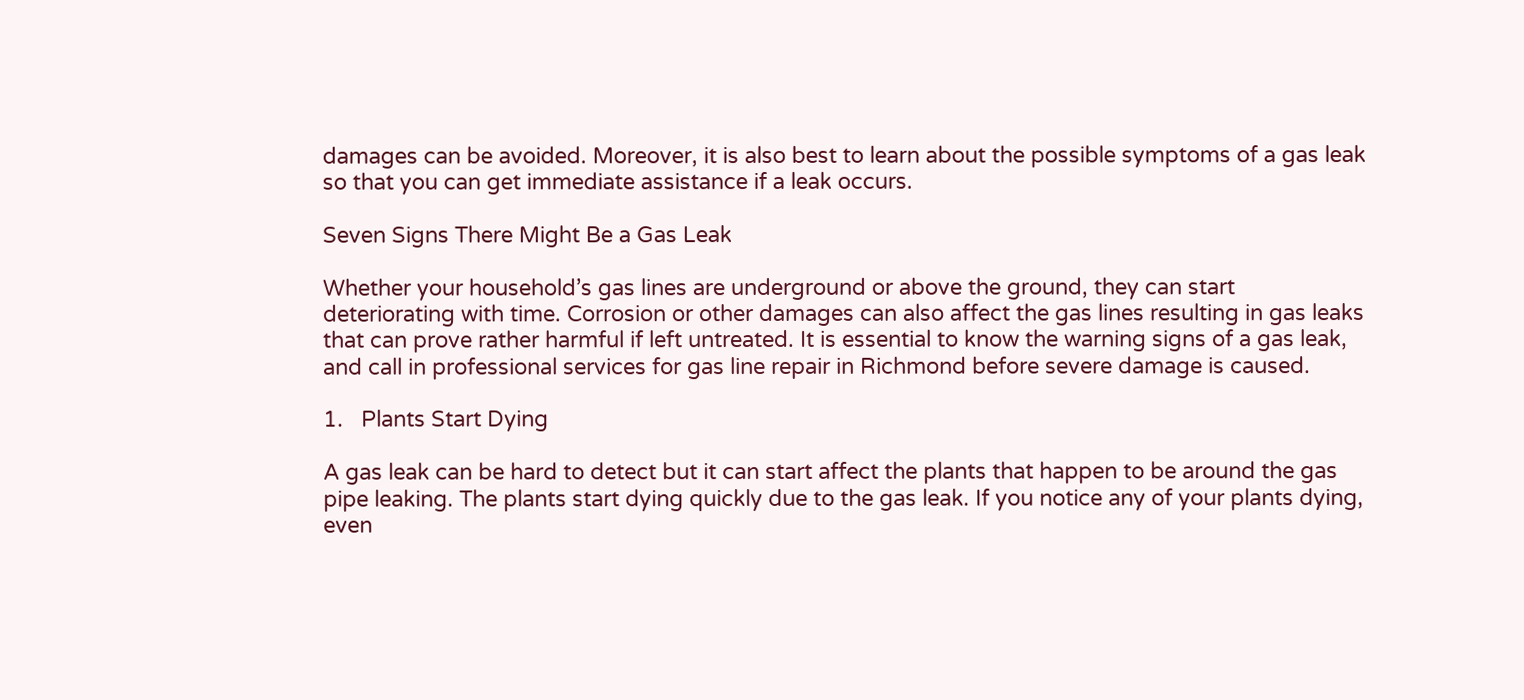damages can be avoided. Moreover, it is also best to learn about the possible symptoms of a gas leak so that you can get immediate assistance if a leak occurs.

Seven Signs There Might Be a Gas Leak

Whether your household’s gas lines are underground or above the ground, they can start deteriorating with time. Corrosion or other damages can also affect the gas lines resulting in gas leaks that can prove rather harmful if left untreated. It is essential to know the warning signs of a gas leak, and call in professional services for gas line repair in Richmond before severe damage is caused.

1.   Plants Start Dying

A gas leak can be hard to detect but it can start affect the plants that happen to be around the gas pipe leaking. The plants start dying quickly due to the gas leak. If you notice any of your plants dying, even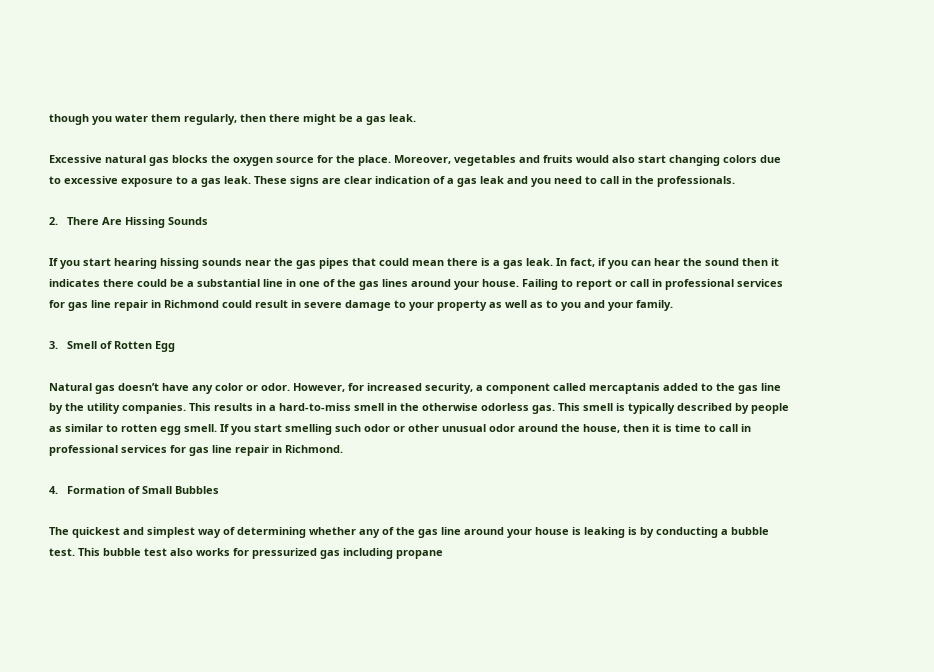though you water them regularly, then there might be a gas leak.

Excessive natural gas blocks the oxygen source for the place. Moreover, vegetables and fruits would also start changing colors due to excessive exposure to a gas leak. These signs are clear indication of a gas leak and you need to call in the professionals.

2.   There Are Hissing Sounds

If you start hearing hissing sounds near the gas pipes that could mean there is a gas leak. In fact, if you can hear the sound then it indicates there could be a substantial line in one of the gas lines around your house. Failing to report or call in professional services for gas line repair in Richmond could result in severe damage to your property as well as to you and your family.

3.   Smell of Rotten Egg

Natural gas doesn’t have any color or odor. However, for increased security, a component called mercaptanis added to the gas line by the utility companies. This results in a hard-to-miss smell in the otherwise odorless gas. This smell is typically described by people as similar to rotten egg smell. If you start smelling such odor or other unusual odor around the house, then it is time to call in professional services for gas line repair in Richmond.

4.   Formation of Small Bubbles

The quickest and simplest way of determining whether any of the gas line around your house is leaking is by conducting a bubble test. This bubble test also works for pressurized gas including propane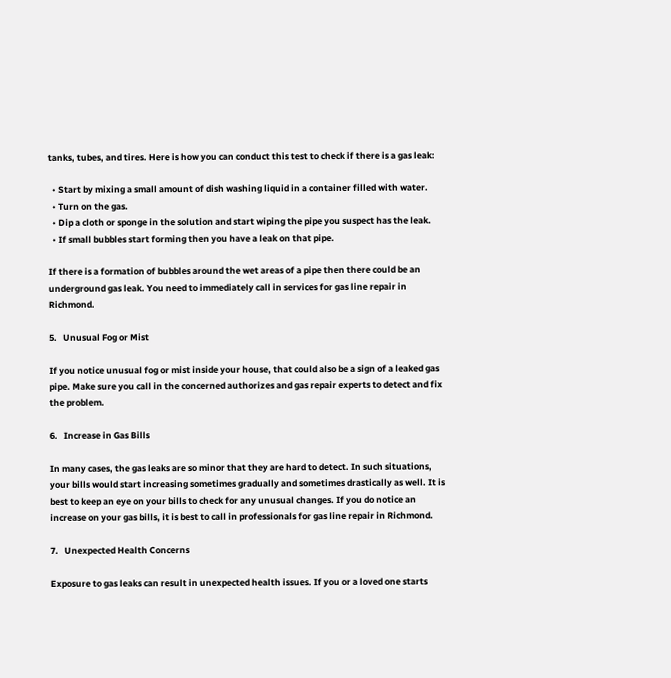tanks, tubes, and tires. Here is how you can conduct this test to check if there is a gas leak:

  • Start by mixing a small amount of dish washing liquid in a container filled with water.
  • Turn on the gas.
  • Dip a cloth or sponge in the solution and start wiping the pipe you suspect has the leak.
  • If small bubbles start forming then you have a leak on that pipe.

If there is a formation of bubbles around the wet areas of a pipe then there could be an underground gas leak. You need to immediately call in services for gas line repair in Richmond.

5.   Unusual Fog or Mist

If you notice unusual fog or mist inside your house, that could also be a sign of a leaked gas pipe. Make sure you call in the concerned authorizes and gas repair experts to detect and fix the problem.

6.   Increase in Gas Bills

In many cases, the gas leaks are so minor that they are hard to detect. In such situations, your bills would start increasing sometimes gradually and sometimes drastically as well. It is best to keep an eye on your bills to check for any unusual changes. If you do notice an increase on your gas bills, it is best to call in professionals for gas line repair in Richmond.

7.   Unexpected Health Concerns

Exposure to gas leaks can result in unexpected health issues. If you or a loved one starts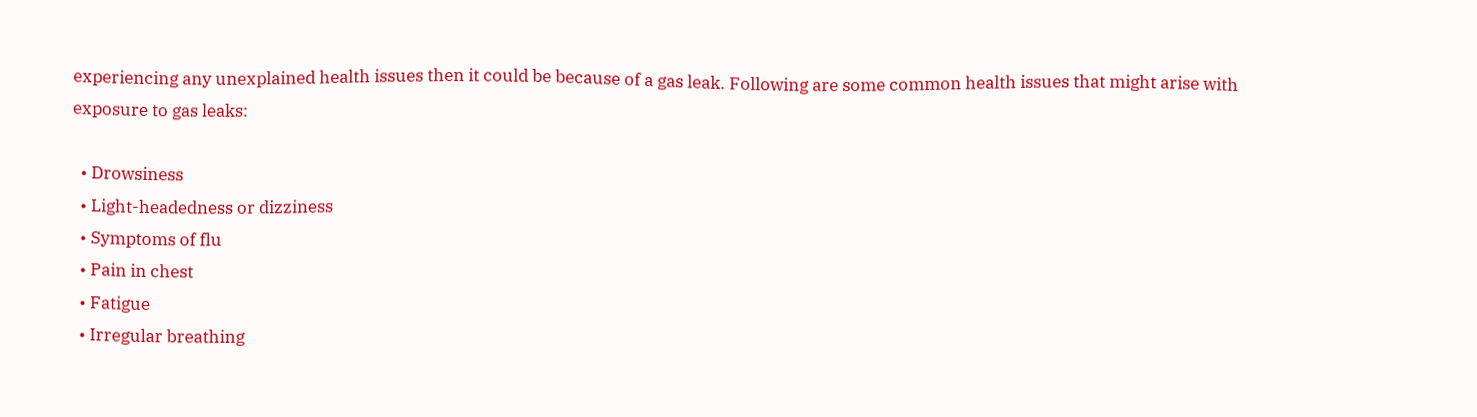experiencing any unexplained health issues then it could be because of a gas leak. Following are some common health issues that might arise with exposure to gas leaks:

  • Drowsiness
  • Light-headedness or dizziness
  • Symptoms of flu
  • Pain in chest
  • Fatigue
  • Irregular breathing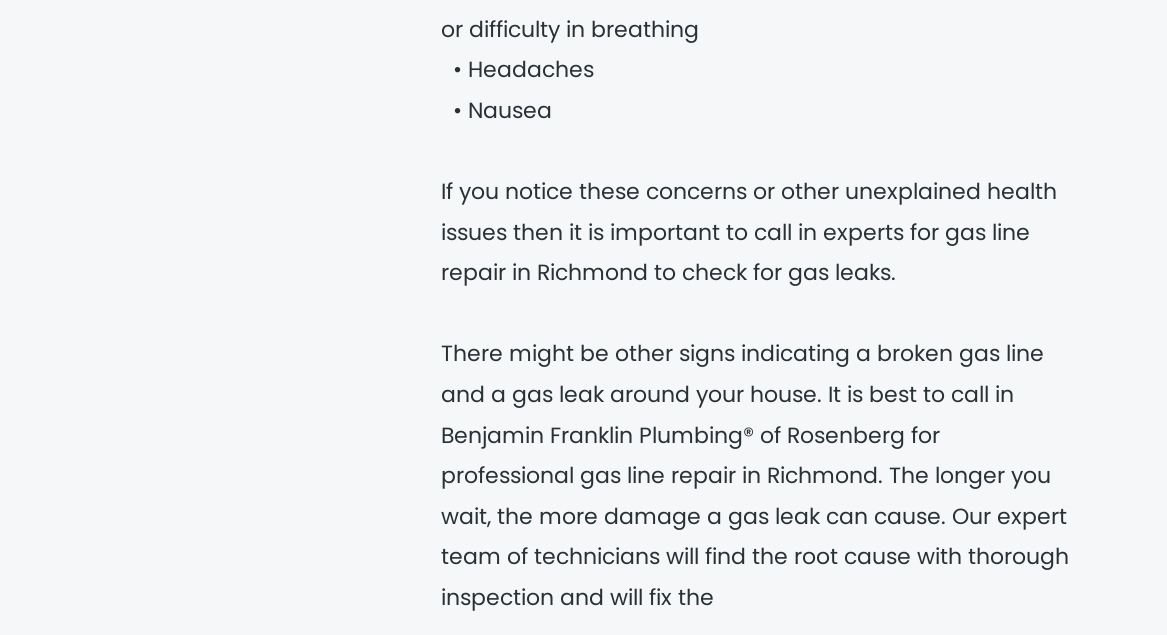or difficulty in breathing
  • Headaches
  • Nausea

If you notice these concerns or other unexplained health issues then it is important to call in experts for gas line repair in Richmond to check for gas leaks.

There might be other signs indicating a broken gas line and a gas leak around your house. It is best to call in Benjamin Franklin Plumbing® of Rosenberg for professional gas line repair in Richmond. The longer you wait, the more damage a gas leak can cause. Our expert team of technicians will find the root cause with thorough inspection and will fix the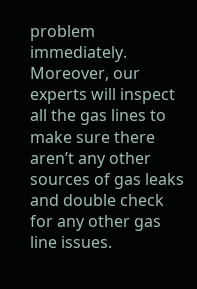problem immediately. Moreover, our experts will inspect all the gas lines to make sure there aren’t any other sources of gas leaks and double check for any other gas line issues.